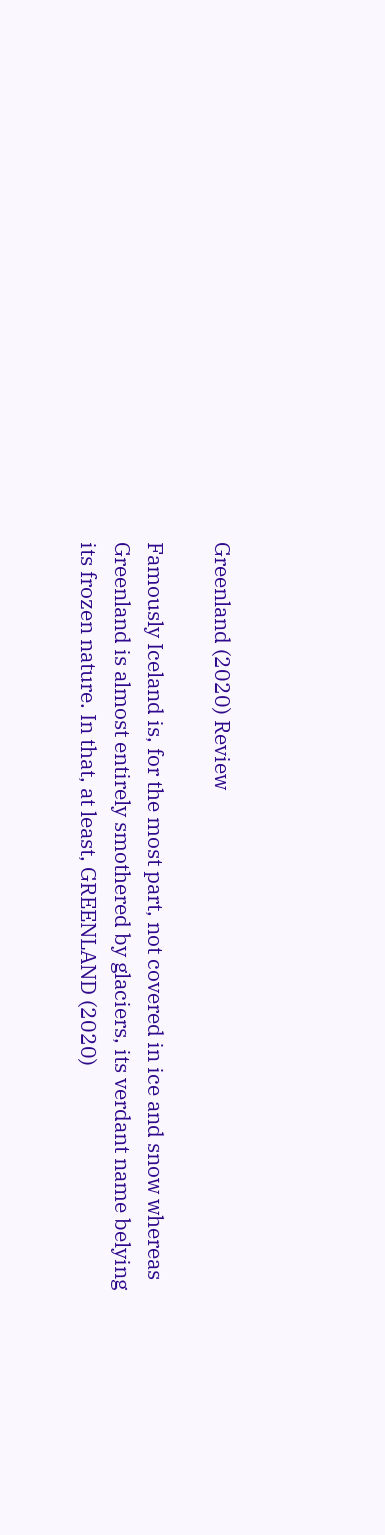Greenland (2020) Review

Famously Iceland is, for the most part, not covered in ice and snow whereas Greenland is almost entirely smothered by glaciers, its verdant name belying its frozen nature. In that, at least, GREENLAND (2020)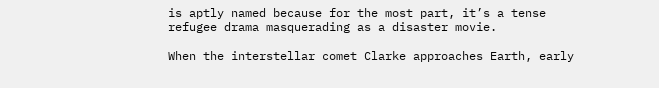is aptly named because for the most part, it’s a tense refugee drama masquerading as a disaster movie.

When the interstellar comet Clarke approaches Earth, early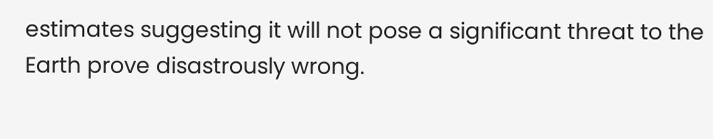estimates suggesting it will not pose a significant threat to the Earth prove disastrously wrong.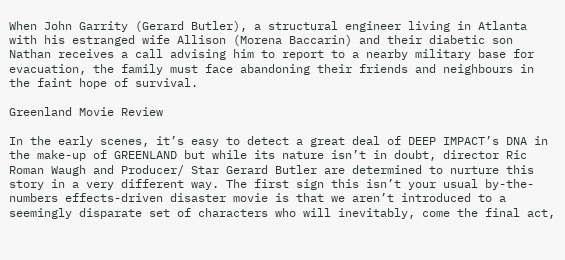When John Garrity (Gerard Butler), a structural engineer living in Atlanta with his estranged wife Allison (Morena Baccarin) and their diabetic son Nathan receives a call advising him to report to a nearby military base for evacuation, the family must face abandoning their friends and neighbours in the faint hope of survival.

Greenland Movie Review

In the early scenes, it’s easy to detect a great deal of DEEP IMPACT’s DNA in the make-up of GREENLAND but while its nature isn’t in doubt, director Ric Roman Waugh and Producer/ Star Gerard Butler are determined to nurture this story in a very different way. The first sign this isn’t your usual by-the-numbers effects-driven disaster movie is that we aren’t introduced to a seemingly disparate set of characters who will inevitably, come the final act,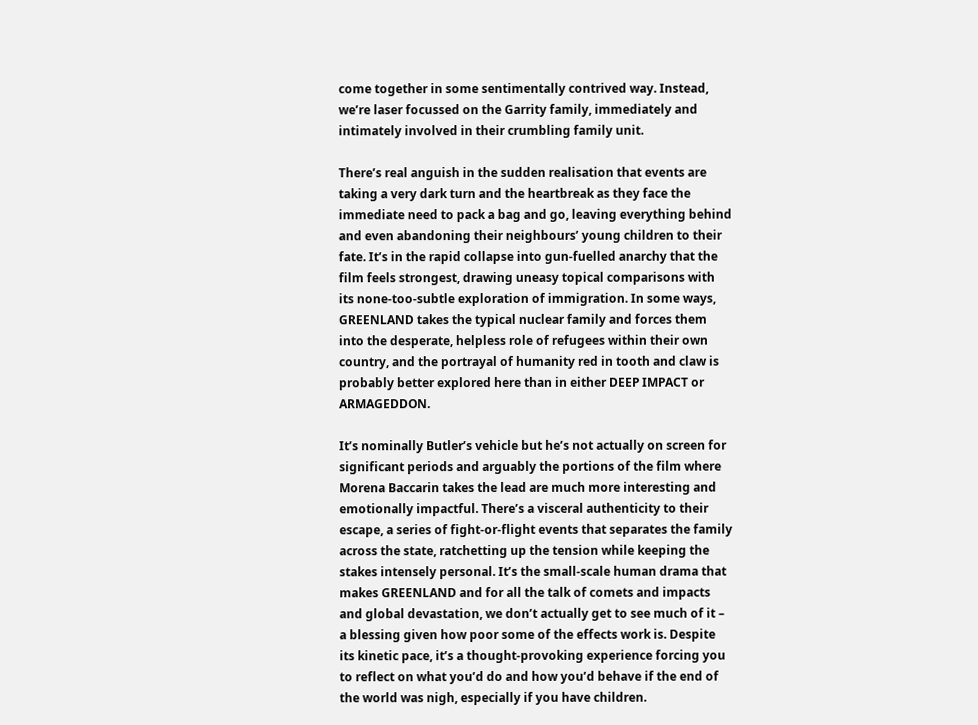come together in some sentimentally contrived way. Instead, we’re laser focussed on the Garrity family, immediately and intimately involved in their crumbling family unit.

There’s real anguish in the sudden realisation that events are taking a very dark turn and the heartbreak as they face the immediate need to pack a bag and go, leaving everything behind and even abandoning their neighbours’ young children to their fate. It’s in the rapid collapse into gun-fuelled anarchy that the film feels strongest, drawing uneasy topical comparisons with its none-too-subtle exploration of immigration. In some ways, GREENLAND takes the typical nuclear family and forces them into the desperate, helpless role of refugees within their own country, and the portrayal of humanity red in tooth and claw is probably better explored here than in either DEEP IMPACT or ARMAGEDDON.

It’s nominally Butler’s vehicle but he’s not actually on screen for significant periods and arguably the portions of the film where Morena Baccarin takes the lead are much more interesting and emotionally impactful. There’s a visceral authenticity to their escape, a series of fight-or-flight events that separates the family across the state, ratchetting up the tension while keeping the stakes intensely personal. It’s the small-scale human drama that makes GREENLAND and for all the talk of comets and impacts and global devastation, we don’t actually get to see much of it – a blessing given how poor some of the effects work is. Despite its kinetic pace, it’s a thought-provoking experience forcing you to reflect on what you’d do and how you’d behave if the end of the world was nigh, especially if you have children.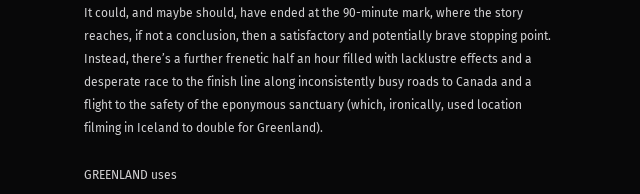It could, and maybe should, have ended at the 90-minute mark, where the story reaches, if not a conclusion, then a satisfactory and potentially brave stopping point. Instead, there’s a further frenetic half an hour filled with lacklustre effects and a desperate race to the finish line along inconsistently busy roads to Canada and a flight to the safety of the eponymous sanctuary (which, ironically, used location filming in Iceland to double for Greenland).

GREENLAND uses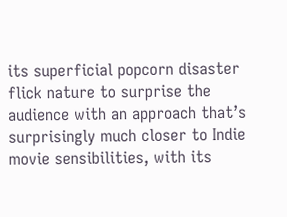its superficial popcorn disaster flick nature to surprise the audience with an approach that’s surprisingly much closer to Indie movie sensibilities, with its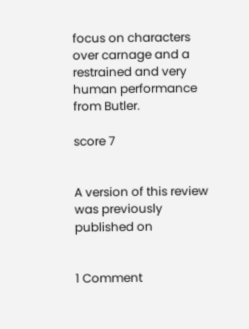focus on characters over carnage and a restrained and very human performance from Butler.

score 7


A version of this review was previously published on


1 Comment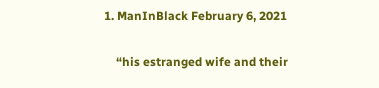1. ManInBlack February 6, 2021

    “his estranged wife and their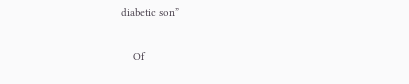diabetic son”

    Of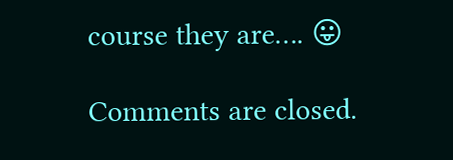course they are…. 😛

Comments are closed.